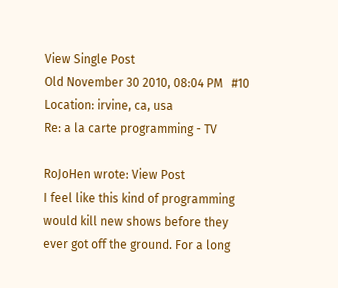View Single Post
Old November 30 2010, 08:04 PM   #10
Location: irvine, ca, usa
Re: a la carte programming - TV

RoJoHen wrote: View Post
I feel like this kind of programming would kill new shows before they ever got off the ground. For a long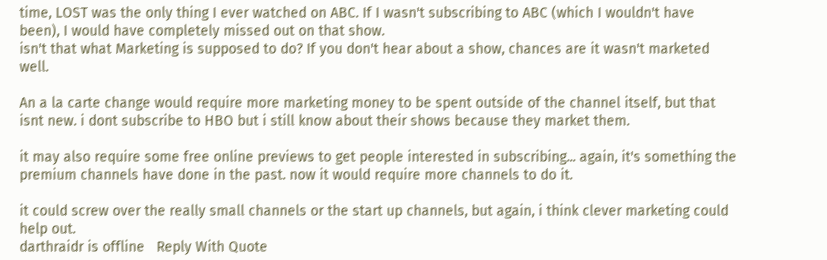time, LOST was the only thing I ever watched on ABC. If I wasn't subscribing to ABC (which I wouldn't have been), I would have completely missed out on that show.
isn't that what Marketing is supposed to do? If you don't hear about a show, chances are it wasn't marketed well.

An a la carte change would require more marketing money to be spent outside of the channel itself, but that isnt new. i dont subscribe to HBO but i still know about their shows because they market them.

it may also require some free online previews to get people interested in subscribing... again, it's something the premium channels have done in the past. now it would require more channels to do it.

it could screw over the really small channels or the start up channels, but again, i think clever marketing could help out.
darthraidr is offline   Reply With Quote